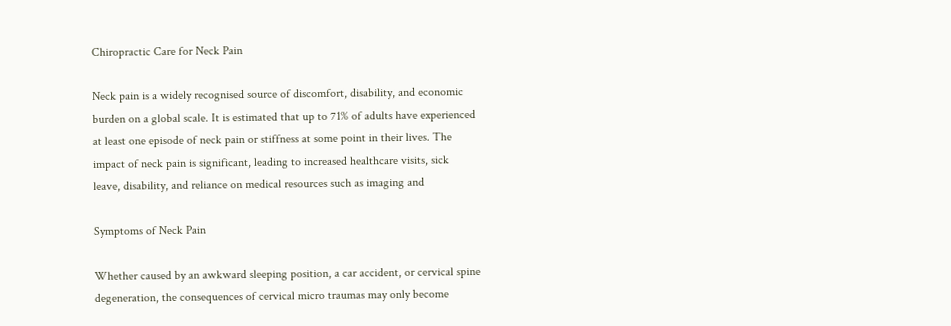Chiropractic Care for Neck Pain

Neck pain is a widely recognised source of discomfort, disability, and economic
burden on a global scale. It is estimated that up to 71% of adults have experienced
at least one episode of neck pain or stiffness at some point in their lives. The
impact of neck pain is significant, leading to increased healthcare visits, sick
leave, disability, and reliance on medical resources such as imaging and

Symptoms of Neck Pain

Whether caused by an awkward sleeping position, a car accident, or cervical spine
degeneration, the consequences of cervical micro traumas may only become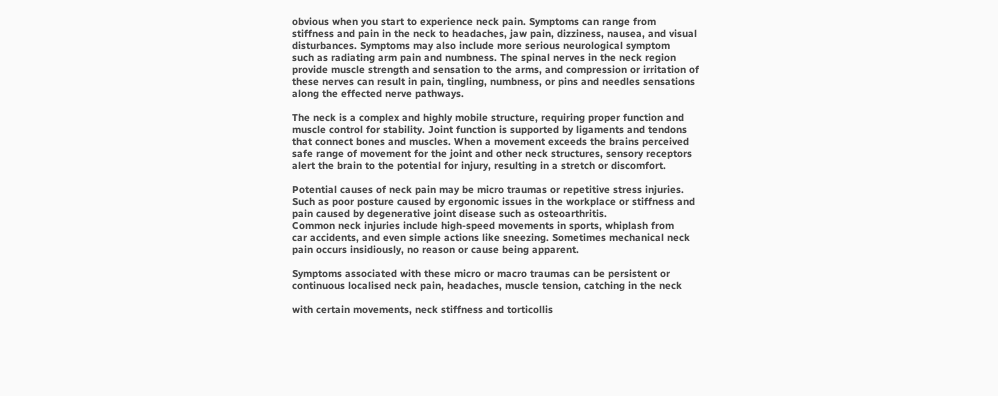obvious when you start to experience neck pain. Symptoms can range from
stiffness and pain in the neck to headaches, jaw pain, dizziness, nausea, and visual
disturbances. Symptoms may also include more serious neurological symptom
such as radiating arm pain and numbness. The spinal nerves in the neck region
provide muscle strength and sensation to the arms, and compression or irritation of
these nerves can result in pain, tingling, numbness, or pins and needles sensations
along the effected nerve pathways.

The neck is a complex and highly mobile structure, requiring proper function and
muscle control for stability. Joint function is supported by ligaments and tendons
that connect bones and muscles. When a movement exceeds the brains perceived
safe range of movement for the joint and other neck structures, sensory receptors
alert the brain to the potential for injury, resulting in a stretch or discomfort.

Potential causes of neck pain may be micro traumas or repetitive stress injuries.
Such as poor posture caused by ergonomic issues in the workplace or stiffness and
pain caused by degenerative joint disease such as osteoarthritis.
Common neck injuries include high-speed movements in sports, whiplash from
car accidents, and even simple actions like sneezing. Sometimes mechanical neck
pain occurs insidiously, no reason or cause being apparent.

Symptoms associated with these micro or macro traumas can be persistent or
continuous localised neck pain, headaches, muscle tension, catching in the neck

with certain movements, neck stiffness and torticollis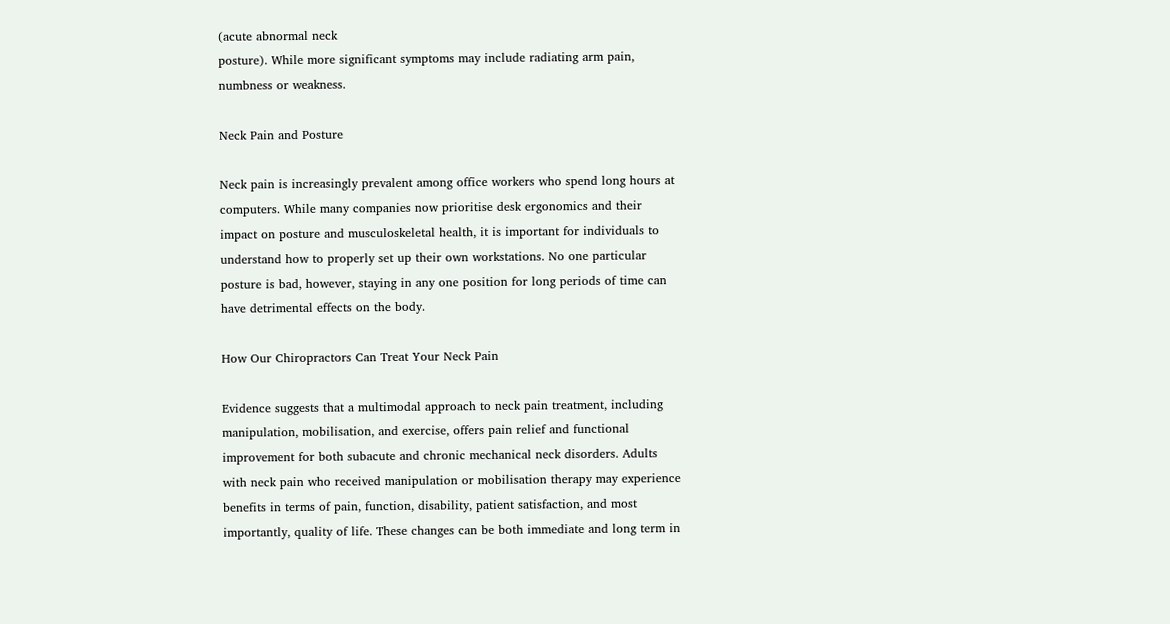(acute abnormal neck
posture). While more significant symptoms may include radiating arm pain,
numbness or weakness.

Neck Pain and Posture

Neck pain is increasingly prevalent among office workers who spend long hours at
computers. While many companies now prioritise desk ergonomics and their
impact on posture and musculoskeletal health, it is important for individuals to
understand how to properly set up their own workstations. No one particular
posture is bad, however, staying in any one position for long periods of time can
have detrimental effects on the body.

How Our Chiropractors Can Treat Your Neck Pain

Evidence suggests that a multimodal approach to neck pain treatment, including
manipulation, mobilisation, and exercise, offers pain relief and functional
improvement for both subacute and chronic mechanical neck disorders. Adults
with neck pain who received manipulation or mobilisation therapy may experience
benefits in terms of pain, function, disability, patient satisfaction, and most
importantly, quality of life. These changes can be both immediate and long term in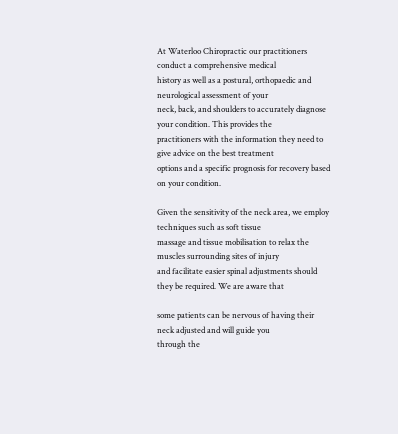At Waterloo Chiropractic our practitioners conduct a comprehensive medical
history as well as a postural, orthopaedic and neurological assessment of your
neck, back, and shoulders to accurately diagnose your condition. This provides the
practitioners with the information they need to give advice on the best treatment
options and a specific prognosis for recovery based on your condition.

Given the sensitivity of the neck area, we employ techniques such as soft tissue
massage and tissue mobilisation to relax the muscles surrounding sites of injury
and facilitate easier spinal adjustments should they be required. We are aware that

some patients can be nervous of having their neck adjusted and will guide you
through the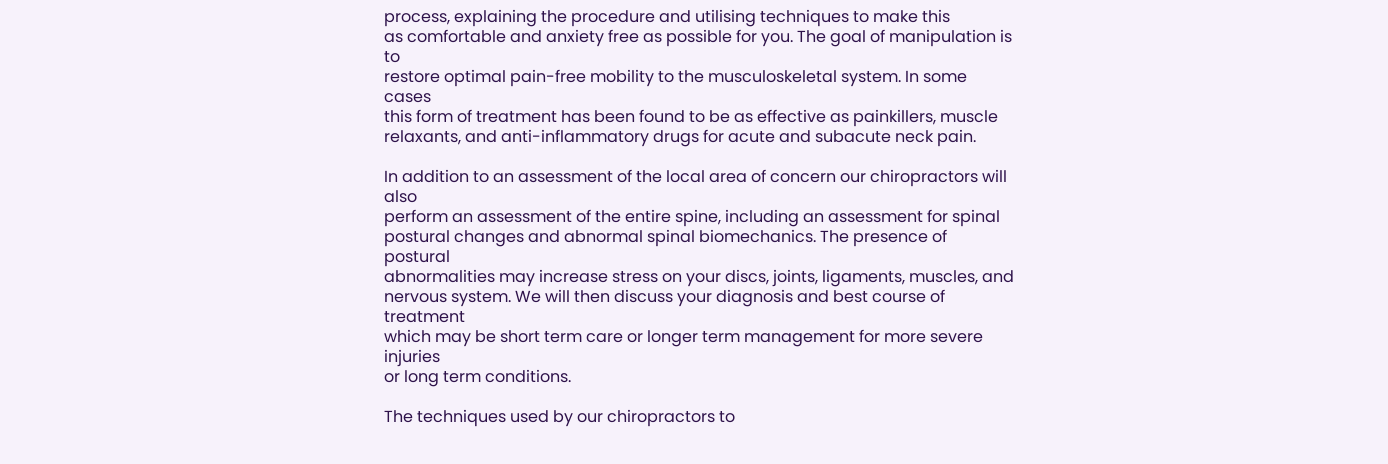process, explaining the procedure and utilising techniques to make this
as comfortable and anxiety free as possible for you. The goal of manipulation is to
restore optimal pain-free mobility to the musculoskeletal system. In some cases
this form of treatment has been found to be as effective as painkillers, muscle
relaxants, and anti-inflammatory drugs for acute and subacute neck pain.

In addition to an assessment of the local area of concern our chiropractors will also
perform an assessment of the entire spine, including an assessment for spinal
postural changes and abnormal spinal biomechanics. The presence of postural
abnormalities may increase stress on your discs, joints, ligaments, muscles, and
nervous system. We will then discuss your diagnosis and best course of treatment
which may be short term care or longer term management for more severe injuries
or long term conditions.

The techniques used by our chiropractors to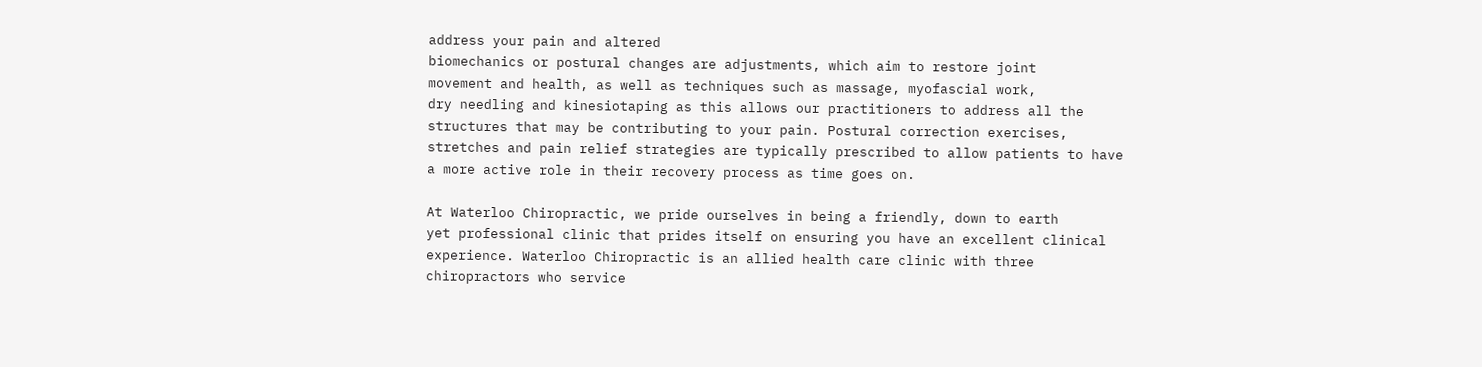address your pain and altered
biomechanics or postural changes are adjustments, which aim to restore joint
movement and health, as well as techniques such as massage, myofascial work,
dry needling and kinesiotaping as this allows our practitioners to address all the
structures that may be contributing to your pain. Postural correction exercises,
stretches and pain relief strategies are typically prescribed to allow patients to have
a more active role in their recovery process as time goes on.

At Waterloo Chiropractic, we pride ourselves in being a friendly, down to earth
yet professional clinic that prides itself on ensuring you have an excellent clinical
experience. Waterloo Chiropractic is an allied health care clinic with three
chiropractors who service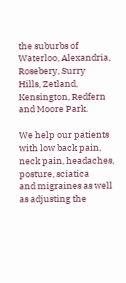the suburbs of Waterloo, Alexandria, Rosebery, Surry
Hills, Zetland, Kensington, Redfern and Moore Park.

We help our patients with low back pain, neck pain, headaches, posture, sciatica
and migraines as well as adjusting the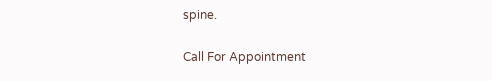spine.

Call For Appointment